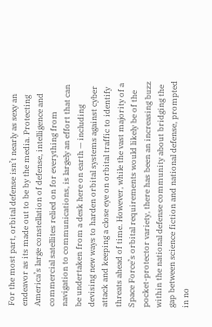For the most part, orbital defense isn’t nearly as sexy an endeavor as its made out to be by the media. Protecting America’s large constellation of defense, intelligence and commercial satellites relied on for everything from navigation to communications, is largely an effort that can be undertaken from a desk here on earth — including devising new ways to harden orbital systems against cyber attack and keeping a close eye on orbital traffic to identify threats ahead of time. However, while the vast majority of a Space Force’s orbital requirements would likely be of the pocket-protector variety, there has been an increasing buzz within the national defense community about bridging the gap between science fiction and national defense, prompted in no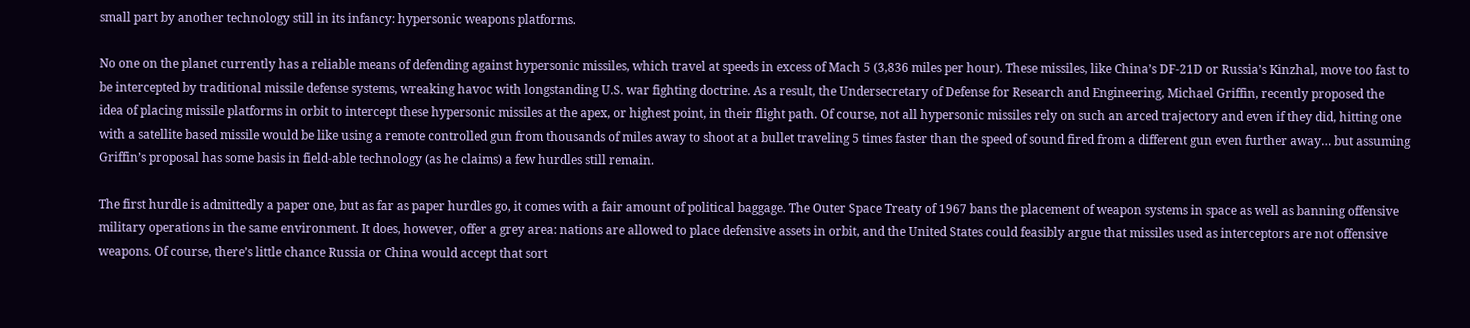small part by another technology still in its infancy: hypersonic weapons platforms.

No one on the planet currently has a reliable means of defending against hypersonic missiles, which travel at speeds in excess of Mach 5 (3,836 miles per hour). These missiles, like China’s DF-21D or Russia’s Kinzhal, move too fast to be intercepted by traditional missile defense systems, wreaking havoc with longstanding U.S. war fighting doctrine. As a result, the Undersecretary of Defense for Research and Engineering, Michael Griffin, recently proposed the idea of placing missile platforms in orbit to intercept these hypersonic missiles at the apex, or highest point, in their flight path. Of course, not all hypersonic missiles rely on such an arced trajectory and even if they did, hitting one with a satellite based missile would be like using a remote controlled gun from thousands of miles away to shoot at a bullet traveling 5 times faster than the speed of sound fired from a different gun even further away… but assuming Griffin’s proposal has some basis in field-able technology (as he claims) a few hurdles still remain.

The first hurdle is admittedly a paper one, but as far as paper hurdles go, it comes with a fair amount of political baggage. The Outer Space Treaty of 1967 bans the placement of weapon systems in space as well as banning offensive military operations in the same environment. It does, however, offer a grey area: nations are allowed to place defensive assets in orbit, and the United States could feasibly argue that missiles used as interceptors are not offensive weapons. Of course, there’s little chance Russia or China would accept that sort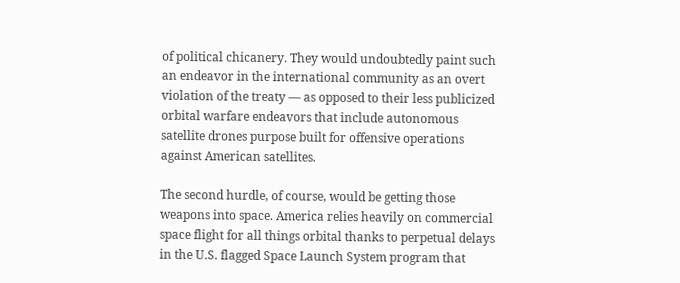of political chicanery. They would undoubtedly paint such an endeavor in the international community as an overt violation of the treaty — as opposed to their less publicized orbital warfare endeavors that include autonomous satellite drones purpose built for offensive operations against American satellites.

The second hurdle, of course, would be getting those weapons into space. America relies heavily on commercial space flight for all things orbital thanks to perpetual delays in the U.S. flagged Space Launch System program that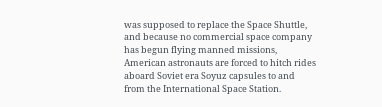was supposed to replace the Space Shuttle, and because no commercial space company has begun flying manned missions, American astronauts are forced to hitch rides aboard Soviet era Soyuz capsules to and from the International Space Station.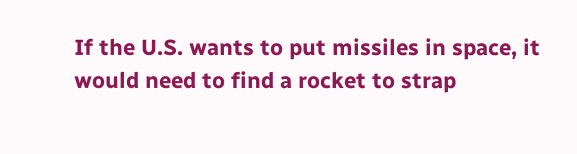If the U.S. wants to put missiles in space, it would need to find a rocket to strap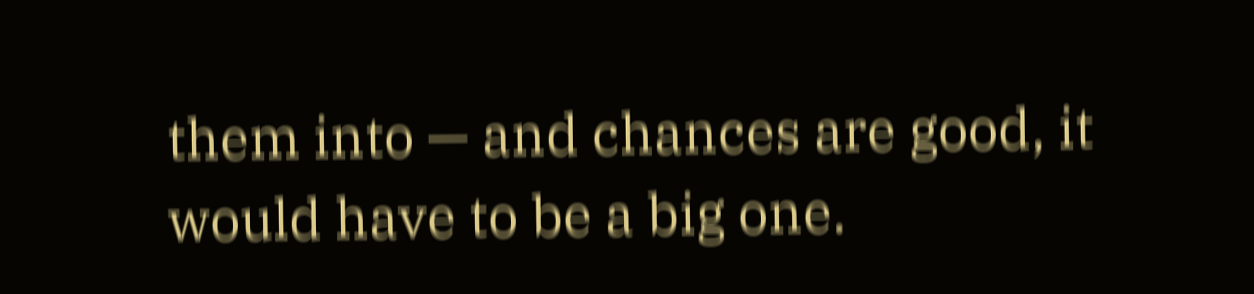them into — and chances are good, it would have to be a big one.